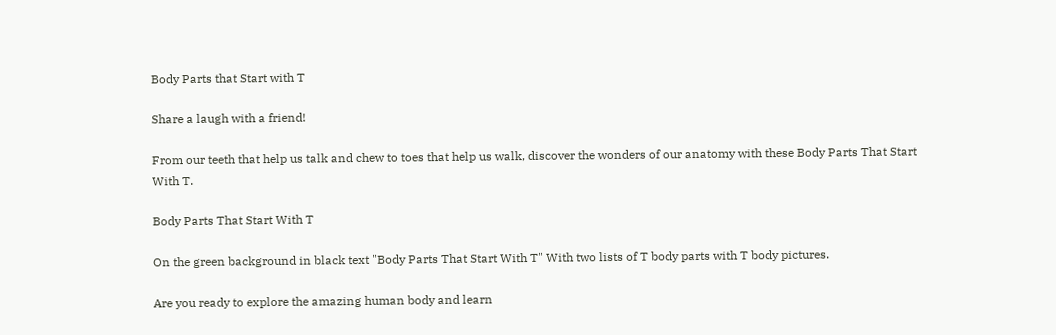Body Parts that Start with T

Share a laugh with a friend!

From our teeth that help us talk and chew to toes that help us walk, discover the wonders of our anatomy with these Body Parts That Start With T.

Body Parts That Start With T

On the green background in black text "Body Parts That Start With T" With two lists of T body parts with T body pictures.

Are you ready to explore the amazing human body and learn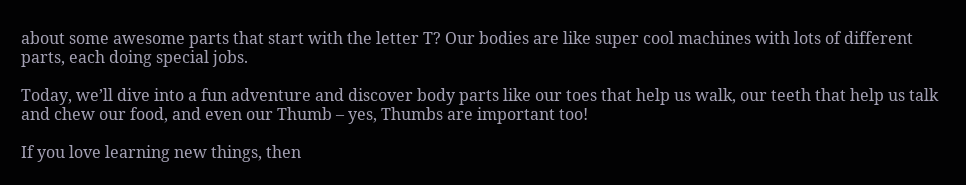about some awesome parts that start with the letter T? Our bodies are like super cool machines with lots of different parts, each doing special jobs.

Today, we’ll dive into a fun adventure and discover body parts like our toes that help us walk, our teeth that help us talk and chew our food, and even our Thumb – yes, Thumbs are important too!

If you love learning new things, then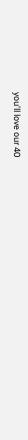you’ll love our 40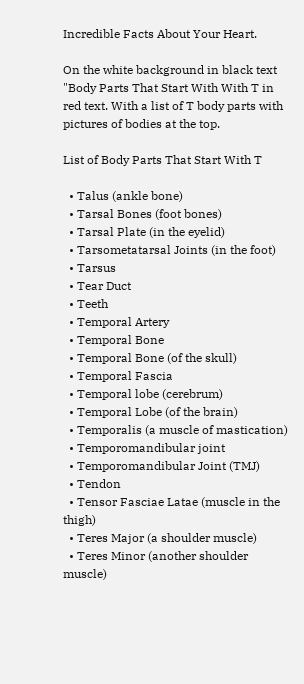Incredible Facts About Your Heart.

On the white background in black text "Body Parts That Start With With T in red text. With a list of T body parts with pictures of bodies at the top.

List of Body Parts That Start With T

  • Talus (ankle bone)
  • Tarsal Bones (foot bones)
  • Tarsal Plate (in the eyelid)
  • Tarsometatarsal Joints (in the foot)
  • Tarsus
  • Tear Duct
  • Teeth
  • Temporal Artery
  • Temporal Bone
  • Temporal Bone (of the skull)
  • Temporal Fascia
  • Temporal lobe (cerebrum)
  • Temporal Lobe (of the brain)
  • Temporalis (a muscle of mastication)
  • Temporomandibular joint
  • Temporomandibular Joint (TMJ)
  • Tendon
  • Tensor Fasciae Latae (muscle in the thigh)
  • Teres Major (a shoulder muscle)
  • Teres Minor (another shoulder muscle)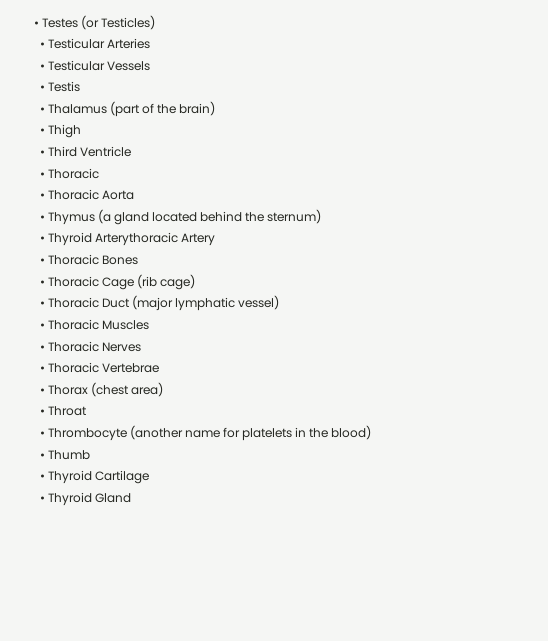• Testes (or Testicles)
  • Testicular Arteries
  • Testicular Vessels
  • Testis
  • Thalamus (part of the brain)
  • Thigh
  • Third Ventricle
  • Thoracic
  • Thoracic Aorta
  • Thymus (a gland located behind the sternum)
  • Thyroid Arterythoracic Artery
  • Thoracic Bones
  • Thoracic Cage (rib cage)
  • Thoracic Duct (major lymphatic vessel)
  • Thoracic Muscles
  • Thoracic Nerves
  • Thoracic Vertebrae
  • Thorax (chest area)
  • Throat
  • Thrombocyte (another name for platelets in the blood)
  • Thumb
  • Thyroid Cartilage
  • Thyroid Gland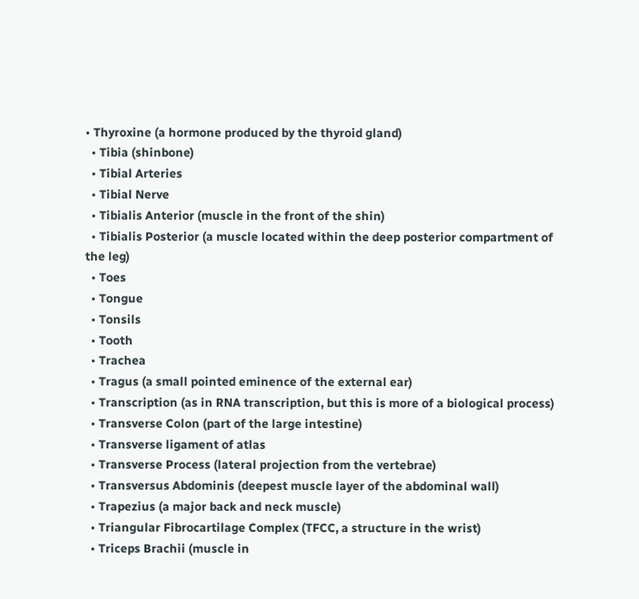• Thyroxine (a hormone produced by the thyroid gland)
  • Tibia (shinbone)
  • Tibial Arteries
  • Tibial Nerve
  • Tibialis Anterior (muscle in the front of the shin)
  • Tibialis Posterior (a muscle located within the deep posterior compartment of the leg)
  • Toes
  • Tongue
  • Tonsils
  • Tooth
  • Trachea
  • Tragus (a small pointed eminence of the external ear)
  • Transcription (as in RNA transcription, but this is more of a biological process)
  • Transverse Colon (part of the large intestine)
  • Transverse ligament of atlas
  • Transverse Process (lateral projection from the vertebrae)
  • Transversus Abdominis (deepest muscle layer of the abdominal wall)
  • Trapezius (a major back and neck muscle)
  • Triangular Fibrocartilage Complex (TFCC, a structure in the wrist)
  • Triceps Brachii (muscle in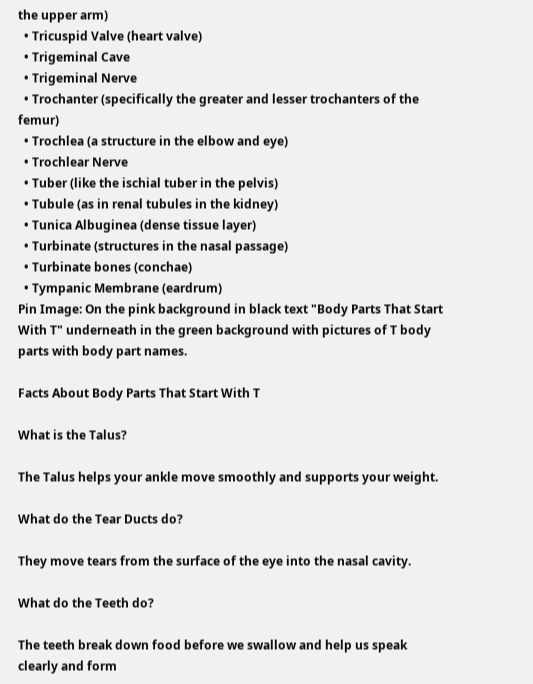the upper arm)
  • Tricuspid Valve (heart valve)
  • Trigeminal Cave
  • Trigeminal Nerve
  • Trochanter (specifically the greater and lesser trochanters of the femur)
  • Trochlea (a structure in the elbow and eye)
  • Trochlear Nerve
  • Tuber (like the ischial tuber in the pelvis)
  • Tubule (as in renal tubules in the kidney)
  • Tunica Albuginea (dense tissue layer)
  • Turbinate (structures in the nasal passage)
  • Turbinate bones (conchae)
  • Tympanic Membrane (eardrum)
Pin Image: On the pink background in black text "Body Parts That Start With T" underneath in the green background with pictures of T body parts with body part names.

Facts About Body Parts That Start With T

What is the Talus?

The Talus helps your ankle move smoothly and supports your weight.

What do the Tear Ducts do?

They move tears from the surface of the eye into the nasal cavity.

What do the Teeth do?

The teeth break down food before we swallow and help us speak clearly and form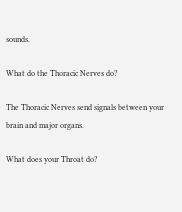sounds.

What do the Thoracic Nerves do?

The Thoracic Nerves send signals between your brain and major organs.

What does your Throat do?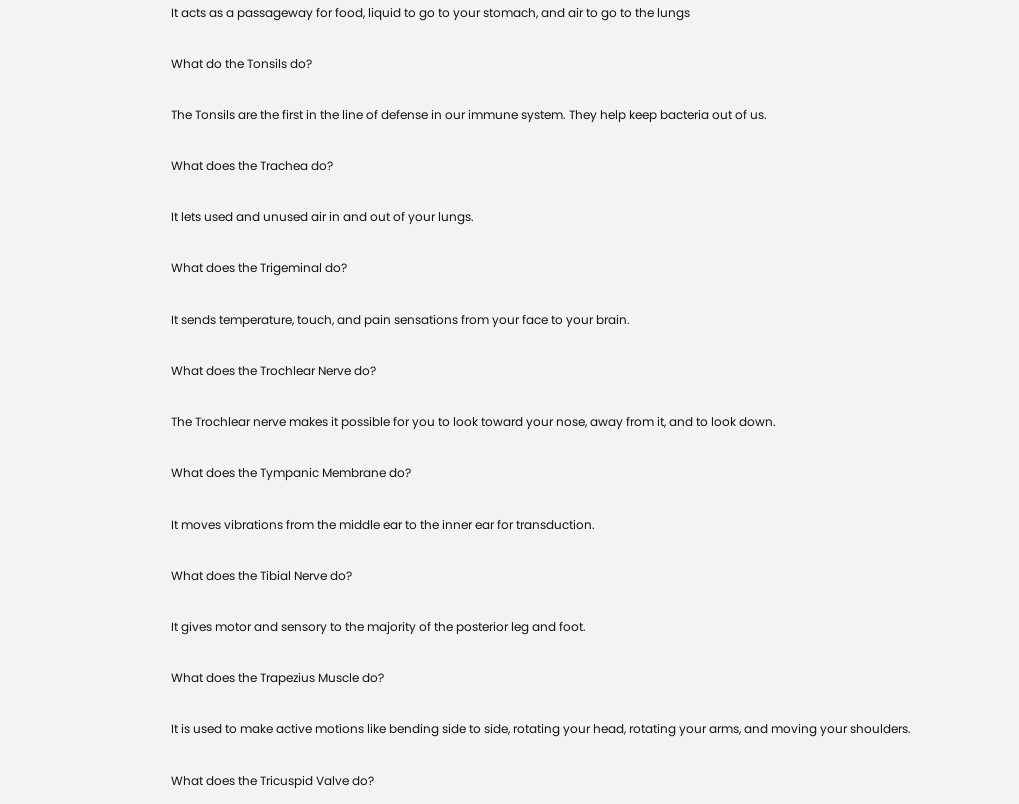It acts as a passageway for food, liquid to go to your stomach, and air to go to the lungs

What do the Tonsils do?

The Tonsils are the first in the line of defense in our immune system. They help keep bacteria out of us.

What does the Trachea do?

It lets used and unused air in and out of your lungs.

What does the Trigeminal do?

It sends temperature, touch, and pain sensations from your face to your brain.

What does the Trochlear Nerve do?

The Trochlear nerve makes it possible for you to look toward your nose, away from it, and to look down.

What does the Tympanic Membrane do?

It moves vibrations from the middle ear to the inner ear for transduction.

What does the Tibial Nerve do?

It gives motor and sensory to the majority of the posterior leg and foot.

What does the Trapezius Muscle do?

It is used to make active motions like bending side to side, rotating your head, rotating your arms, and moving your shoulders.

What does the Tricuspid Valve do?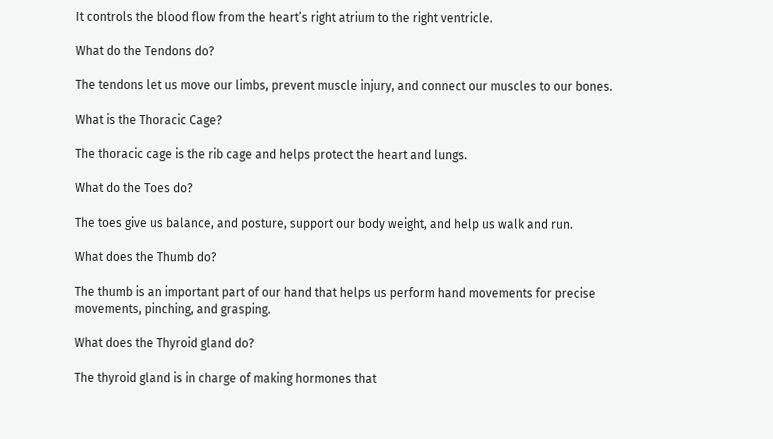It controls the blood flow from the heart’s right atrium to the right ventricle.

What do the Tendons do?

The tendons let us move our limbs, prevent muscle injury, and connect our muscles to our bones.

What is the Thoracic Cage?

The thoracic cage is the rib cage and helps protect the heart and lungs.

What do the Toes do?

The toes give us balance, and posture, support our body weight, and help us walk and run.

What does the Thumb do?

The thumb is an important part of our hand that helps us perform hand movements for precise movements, pinching, and grasping.

What does the Thyroid gland do?

The thyroid gland is in charge of making hormones that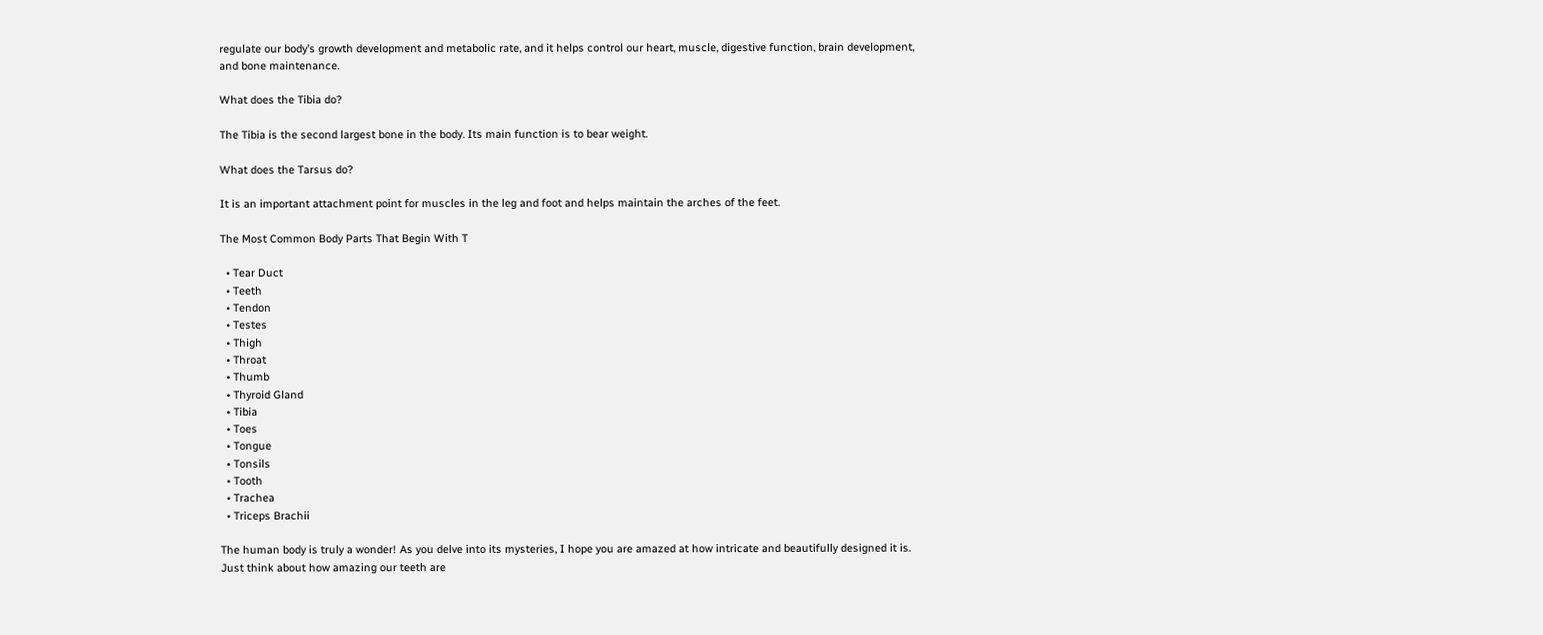regulate our body’s growth development and metabolic rate, and it helps control our heart, muscle, digestive function, brain development, and bone maintenance.

What does the Tibia do?

The Tibia is the second largest bone in the body. Its main function is to bear weight.

What does the Tarsus do?

It is an important attachment point for muscles in the leg and foot and helps maintain the arches of the feet.

The Most Common Body Parts That Begin With T

  • Tear Duct
  • Teeth
  • Tendon
  • Testes
  • Thigh
  • Throat
  • Thumb
  • Thyroid Gland
  • Tibia
  • Toes
  • Tongue
  • Tonsils
  • Tooth
  • Trachea
  • Triceps Brachii

The human body is truly a wonder! As you delve into its mysteries, I hope you are amazed at how intricate and beautifully designed it is. Just think about how amazing our teeth are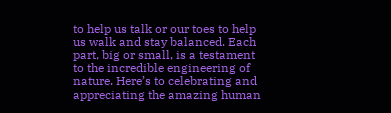to help us talk or our toes to help us walk and stay balanced. Each part, big or small, is a testament to the incredible engineering of nature. Here’s to celebrating and appreciating the amazing human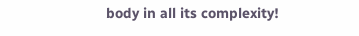body in all its complexity!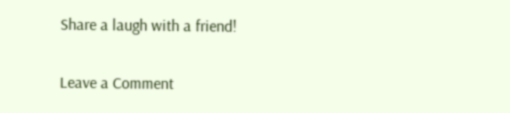Share a laugh with a friend!

Leave a Comment